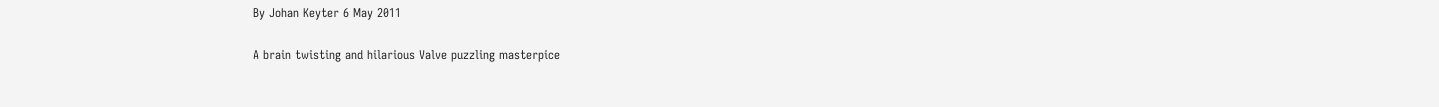By Johan Keyter 6 May 2011

A brain twisting and hilarious Valve puzzling masterpice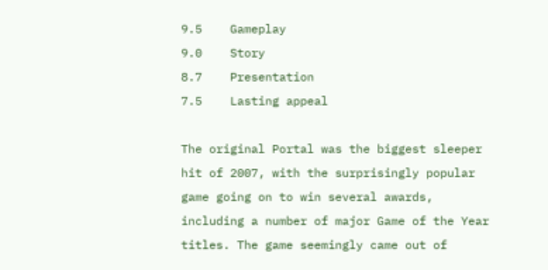9.5    Gameplay
9.0    Story
8.7    Presentation
7.5    Lasting appeal

The original Portal was the biggest sleeper hit of 2007, with the surprisingly popular game going on to win several awards, including a number of major Game of the Year titles. The game seemingly came out of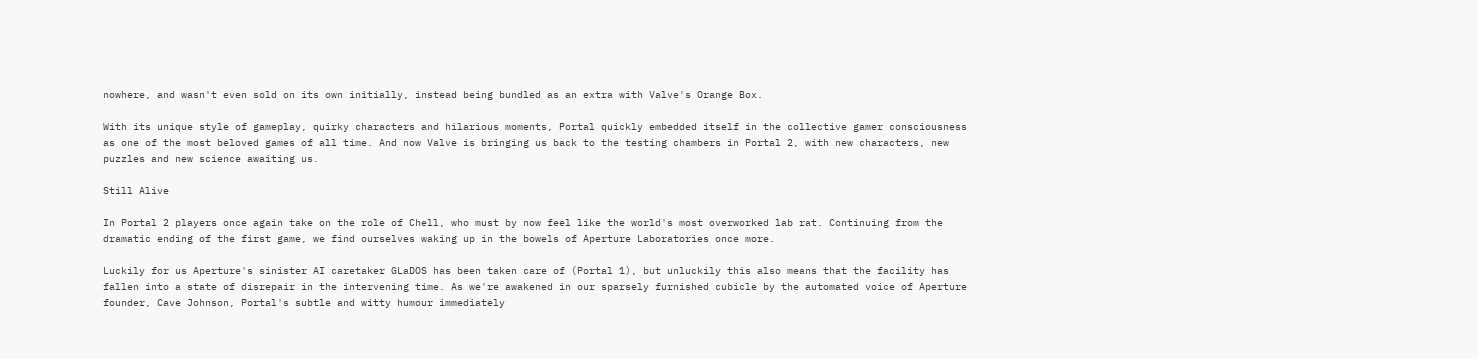nowhere, and wasn't even sold on its own initially, instead being bundled as an extra with Valve's Orange Box.

With its unique style of gameplay, quirky characters and hilarious moments, Portal quickly embedded itself in the collective gamer consciousness as one of the most beloved games of all time. And now Valve is bringing us back to the testing chambers in Portal 2, with new characters, new puzzles and new science awaiting us.

Still Alive

In Portal 2 players once again take on the role of Chell, who must by now feel like the world's most overworked lab rat. Continuing from the dramatic ending of the first game, we find ourselves waking up in the bowels of Aperture Laboratories once more.

Luckily for us Aperture's sinister AI caretaker GLaDOS has been taken care of (Portal 1), but unluckily this also means that the facility has fallen into a state of disrepair in the intervening time. As we're awakened in our sparsely furnished cubicle by the automated voice of Aperture founder, Cave Johnson, Portal's subtle and witty humour immediately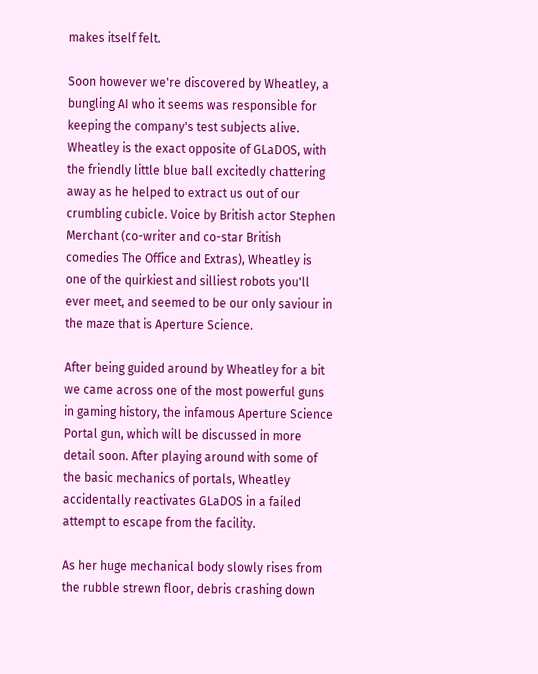makes itself felt.

Soon however we're discovered by Wheatley, a bungling AI who it seems was responsible for keeping the company's test subjects alive. Wheatley is the exact opposite of GLaDOS, with the friendly little blue ball excitedly chattering away as he helped to extract us out of our crumbling cubicle. Voice by British actor Stephen Merchant (co-writer and co-star British comedies The Office and Extras), Wheatley is one of the quirkiest and silliest robots you'll ever meet, and seemed to be our only saviour in the maze that is Aperture Science.

After being guided around by Wheatley for a bit we came across one of the most powerful guns in gaming history, the infamous Aperture Science Portal gun, which will be discussed in more detail soon. After playing around with some of the basic mechanics of portals, Wheatley accidentally reactivates GLaDOS in a failed attempt to escape from the facility.

As her huge mechanical body slowly rises from the rubble strewn floor, debris crashing down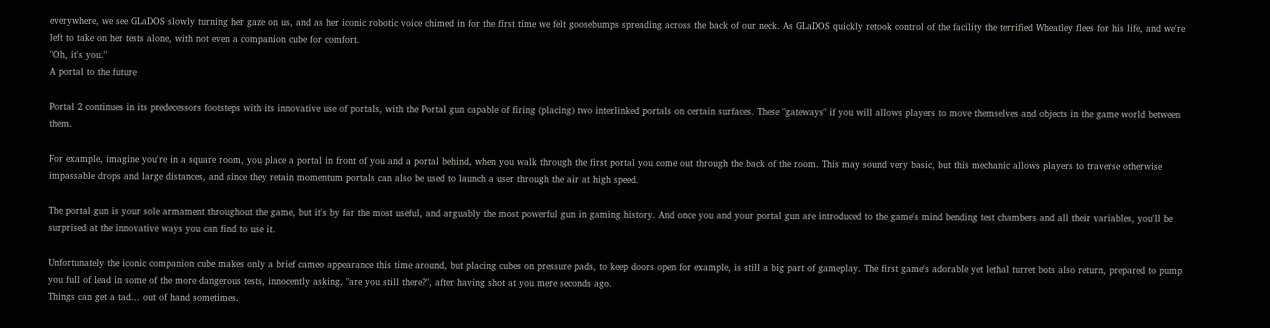everywhere, we see GLaDOS slowly turning her gaze on us, and as her iconic robotic voice chimed in for the first time we felt goosebumps spreading across the back of our neck. As GLaDOS quickly retook control of the facility the terrified Wheatley flees for his life, and we're left to take on her tests alone, with not even a companion cube for comfort.
"Oh, it's you."
A portal to the future

Portal 2 continues in its predecessors footsteps with its innovative use of portals, with the Portal gun capable of firing (placing) two interlinked portals on certain surfaces. These "gateways" if you will allows players to move themselves and objects in the game world between them.

For example, imagine you're in a square room, you place a portal in front of you and a portal behind, when you walk through the first portal you come out through the back of the room. This may sound very basic, but this mechanic allows players to traverse otherwise impassable drops and large distances, and since they retain momentum portals can also be used to launch a user through the air at high speed.

The portal gun is your sole armament throughout the game, but it's by far the most useful, and arguably the most powerful gun in gaming history. And once you and your portal gun are introduced to the game's mind bending test chambers and all their variables, you'll be surprised at the innovative ways you can find to use it.

Unfortunately the iconic companion cube makes only a brief cameo appearance this time around, but placing cubes on pressure pads, to keep doors open for example, is still a big part of gameplay. The first game's adorable yet lethal turret bots also return, prepared to pump you full of lead in some of the more dangerous tests, innocently asking, "are you still there?", after having shot at you mere seconds ago.
Things can get a tad... out of hand sometimes.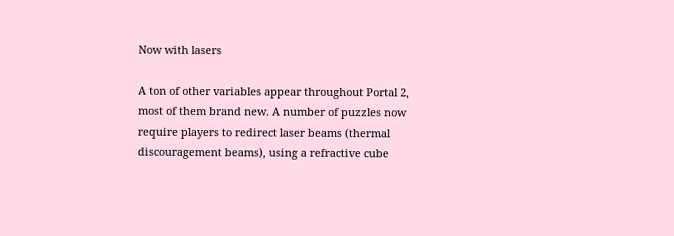Now with lasers

A ton of other variables appear throughout Portal 2, most of them brand new. A number of puzzles now require players to redirect laser beams (thermal discouragement beams), using a refractive cube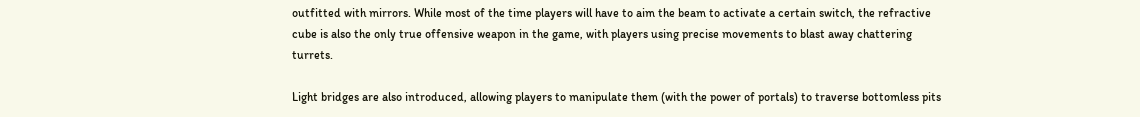outfitted with mirrors. While most of the time players will have to aim the beam to activate a certain switch, the refractive cube is also the only true offensive weapon in the game, with players using precise movements to blast away chattering turrets.

Light bridges are also introduced, allowing players to manipulate them (with the power of portals) to traverse bottomless pits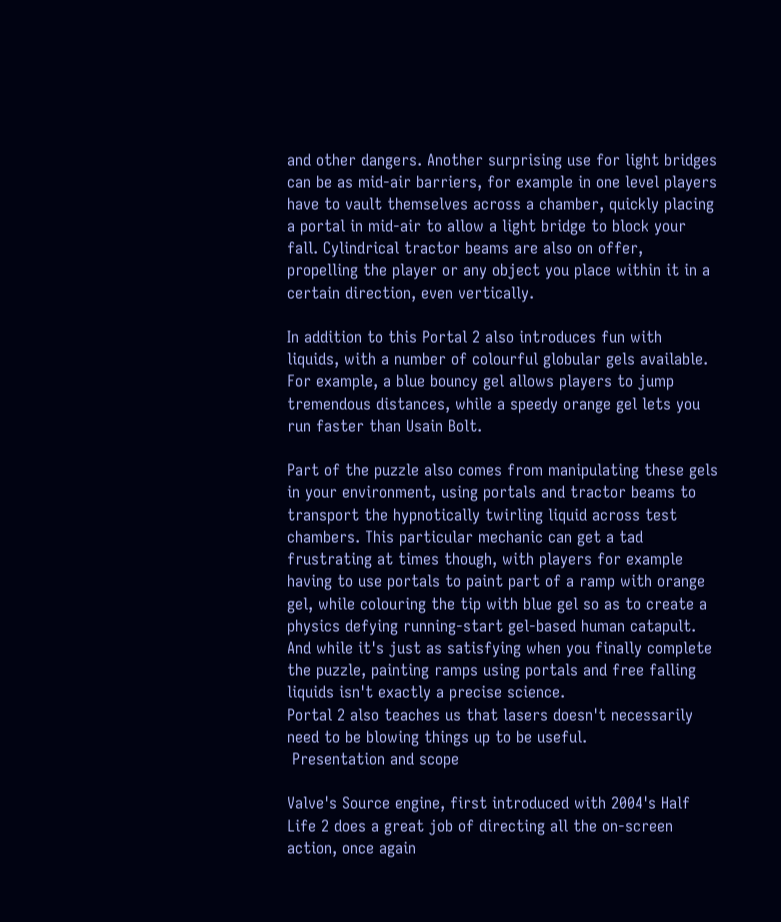and other dangers. Another surprising use for light bridges can be as mid-air barriers, for example in one level players have to vault themselves across a chamber, quickly placing a portal in mid-air to allow a light bridge to block your fall. Cylindrical tractor beams are also on offer, propelling the player or any object you place within it in a certain direction, even vertically.

In addition to this Portal 2 also introduces fun with liquids, with a number of colourful globular gels available. For example, a blue bouncy gel allows players to jump tremendous distances, while a speedy orange gel lets you run faster than Usain Bolt.

Part of the puzzle also comes from manipulating these gels in your environment, using portals and tractor beams to transport the hypnotically twirling liquid across test chambers. This particular mechanic can get a tad frustrating at times though, with players for example having to use portals to paint part of a ramp with orange gel, while colouring the tip with blue gel so as to create a physics defying running-start gel-based human catapult. And while it's just as satisfying when you finally complete the puzzle, painting ramps using portals and free falling liquids isn't exactly a precise science.
Portal 2 also teaches us that lasers doesn't necessarily need to be blowing things up to be useful.
 Presentation and scope

Valve's Source engine, first introduced with 2004's Half Life 2 does a great job of directing all the on-screen action, once again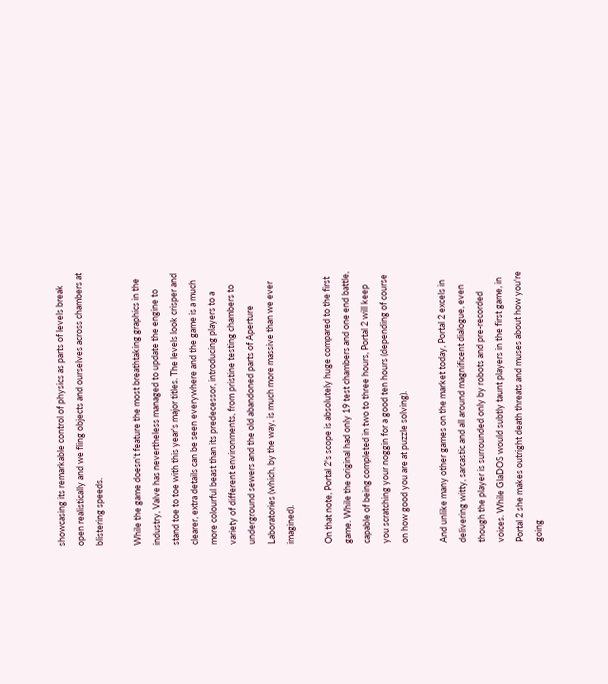showcasing its remarkable control of physics as parts of levels break open realistically and we fling objects and ourselves across chambers at blistering speeds.

While the game doesn't feature the most breathtaking graphics in the industry, Valve has nevertheless managed to update the engine to stand toe to toe with this year's major titles. The levels look crisper and clearer, extra details can be seen everywhere and the game is a much more colourful beast than its predecessor, introducing players to a variety of different environments, from pristine testing chambers to underground sewers and the old abandoned parts of Aperture Laboratories (which, by the way, is much more massive than we ever imagined).

On that note, Portal 2's scope is absolutely huge compared to the first game. While the original had only 19 test chambers and one end battle, capable of being completed in two to three hours, Portal 2 will keep you scratching your noggin for a good ten hours (depending of course on how good you are at puzzle solving).

And unlike many other games on the market today, Portal 2 excels in delivering witty, sarcastic and all around magnificent dialogue, even though the player is surrounded only by robots and pre-recorded voices. While GlaDOS would subtly taunt players in the first game, in Portal 2 she makes outright death threats and muses about how you're going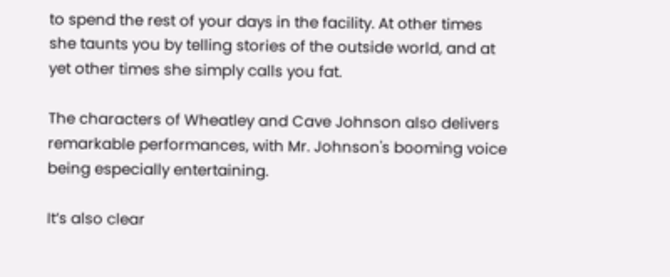to spend the rest of your days in the facility. At other times she taunts you by telling stories of the outside world, and at yet other times she simply calls you fat.

The characters of Wheatley and Cave Johnson also delivers remarkable performances, with Mr. Johnson's booming voice being especially entertaining.

It’s also clear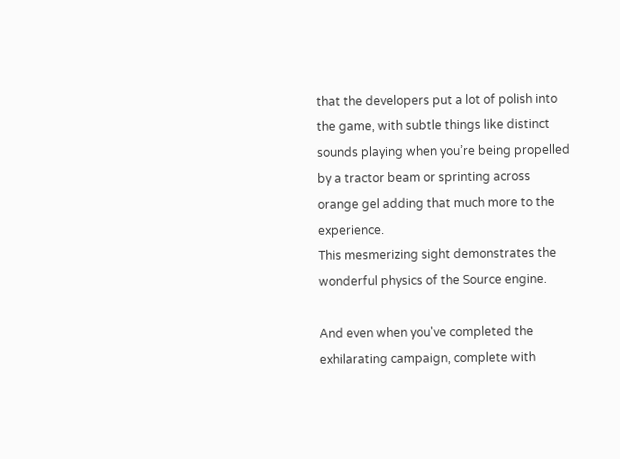that the developers put a lot of polish into the game, with subtle things like distinct sounds playing when you’re being propelled by a tractor beam or sprinting across orange gel adding that much more to the experience.
This mesmerizing sight demonstrates the wonderful physics of the Source engine.

And even when you've completed the exhilarating campaign, complete with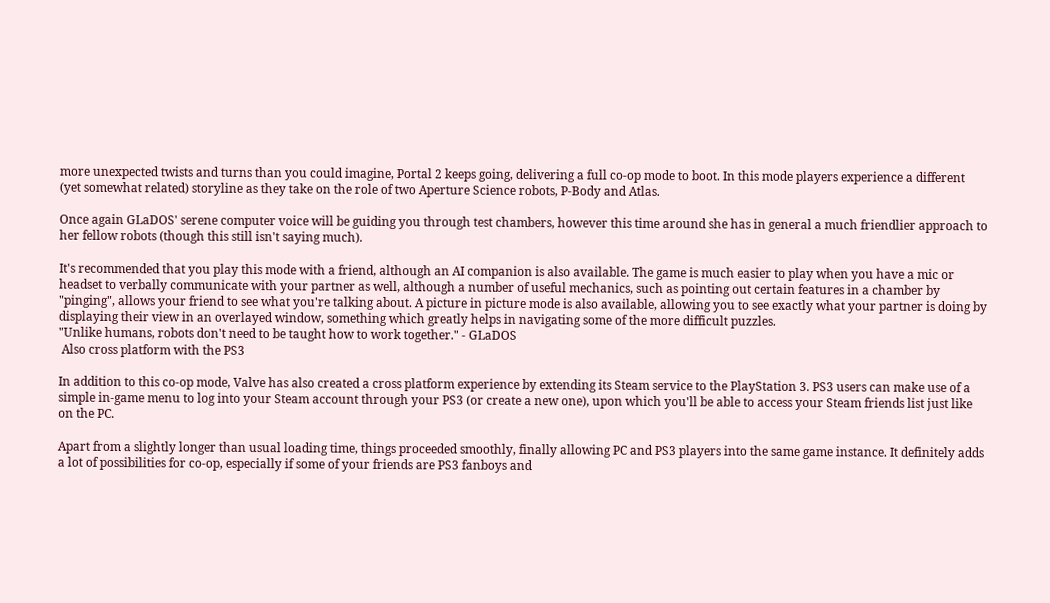more unexpected twists and turns than you could imagine, Portal 2 keeps going, delivering a full co-op mode to boot. In this mode players experience a different (yet somewhat related) storyline as they take on the role of two Aperture Science robots, P-Body and Atlas.

Once again GLaDOS' serene computer voice will be guiding you through test chambers, however this time around she has in general a much friendlier approach to her fellow robots (though this still isn't saying much).

It's recommended that you play this mode with a friend, although an AI companion is also available. The game is much easier to play when you have a mic or headset to verbally communicate with your partner as well, although a number of useful mechanics, such as pointing out certain features in a chamber by "pinging", allows your friend to see what you're talking about. A picture in picture mode is also available, allowing you to see exactly what your partner is doing by displaying their view in an overlayed window, something which greatly helps in navigating some of the more difficult puzzles.
"Unlike humans, robots don't need to be taught how to work together." - GLaDOS
 Also cross platform with the PS3

In addition to this co-op mode, Valve has also created a cross platform experience by extending its Steam service to the PlayStation 3. PS3 users can make use of a simple in-game menu to log into your Steam account through your PS3 (or create a new one), upon which you'll be able to access your Steam friends list just like on the PC.

Apart from a slightly longer than usual loading time, things proceeded smoothly, finally allowing PC and PS3 players into the same game instance. It definitely adds a lot of possibilities for co-op, especially if some of your friends are PS3 fanboys and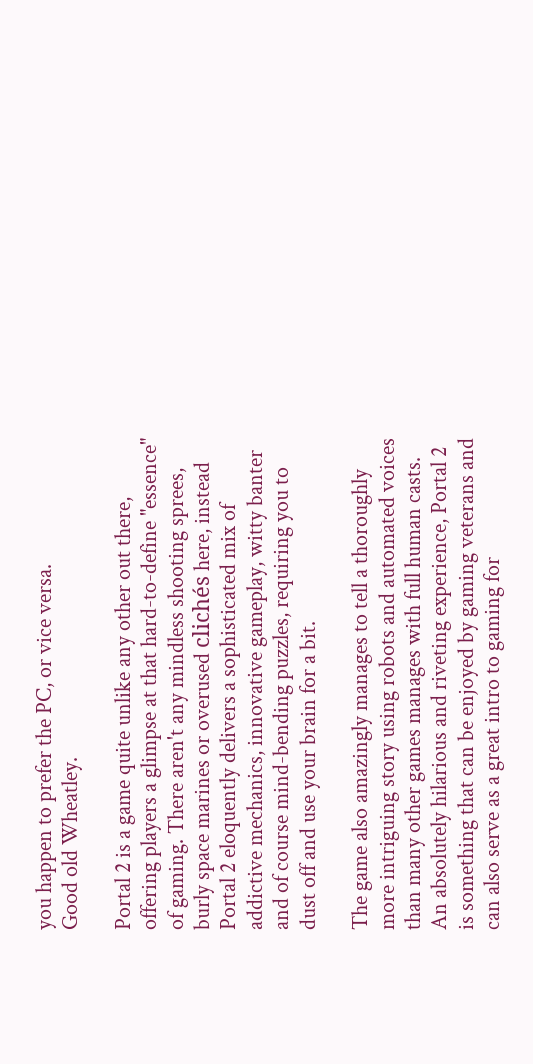you happen to prefer the PC, or vice versa.
Good old Wheatley.

Portal 2 is a game quite unlike any other out there, offering players a glimpse at that hard-to-define "essence" of gaming. There aren't any mindless shooting sprees, burly space marines or overused clichés here, instead Portal 2 eloquently delivers a sophisticated mix of addictive mechanics, innovative gameplay, witty banter and of course mind-bending puzzles, requiring you to dust off and use your brain for a bit.

The game also amazingly manages to tell a thoroughly more intriguing story using robots and automated voices than many other games manages with full human casts. An absolutely hilarious and riveting experience, Portal 2 is something that can be enjoyed by gaming veterans and can also serve as a great intro to gaming for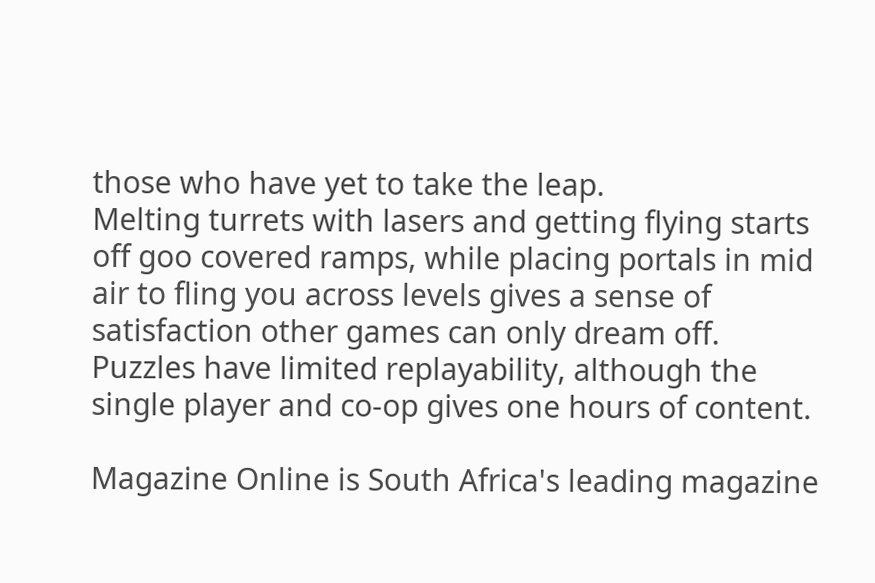those who have yet to take the leap.
Melting turrets with lasers and getting flying starts off goo covered ramps, while placing portals in mid air to fling you across levels gives a sense of satisfaction other games can only dream off.
Puzzles have limited replayability, although the single player and co-op gives one hours of content.

Magazine Online is South Africa's leading magazine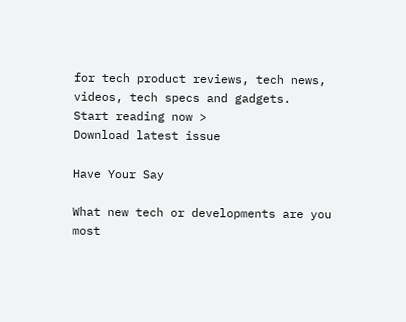for tech product reviews, tech news, videos, tech specs and gadgets.
Start reading now >
Download latest issue

Have Your Say

What new tech or developments are you most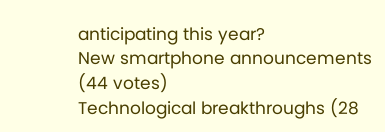anticipating this year?
New smartphone announcements (44 votes)
Technological breakthroughs (28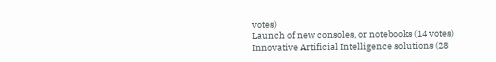votes)
Launch of new consoles, or notebooks (14 votes)
Innovative Artificial Intelligence solutions (28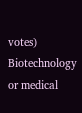votes)
Biotechnology or medical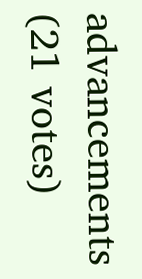advancements (21 votes)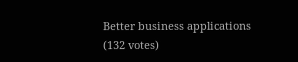Better business applications (132 votes)